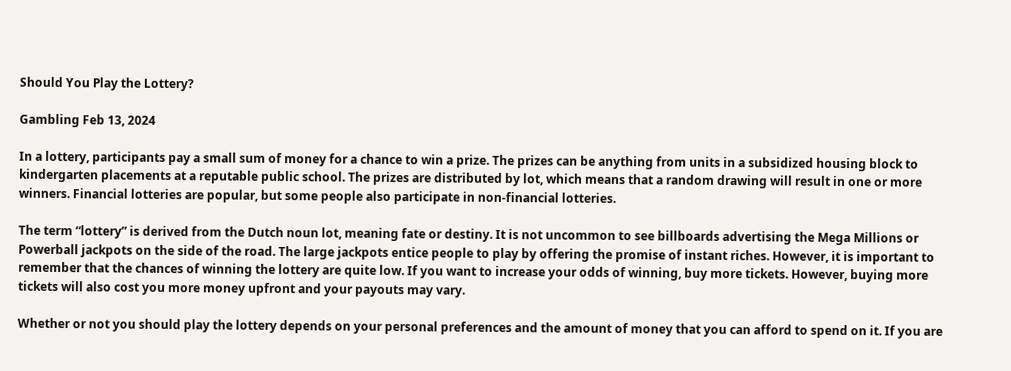Should You Play the Lottery?

Gambling Feb 13, 2024

In a lottery, participants pay a small sum of money for a chance to win a prize. The prizes can be anything from units in a subsidized housing block to kindergarten placements at a reputable public school. The prizes are distributed by lot, which means that a random drawing will result in one or more winners. Financial lotteries are popular, but some people also participate in non-financial lotteries.

The term “lottery” is derived from the Dutch noun lot, meaning fate or destiny. It is not uncommon to see billboards advertising the Mega Millions or Powerball jackpots on the side of the road. The large jackpots entice people to play by offering the promise of instant riches. However, it is important to remember that the chances of winning the lottery are quite low. If you want to increase your odds of winning, buy more tickets. However, buying more tickets will also cost you more money upfront and your payouts may vary.

Whether or not you should play the lottery depends on your personal preferences and the amount of money that you can afford to spend on it. If you are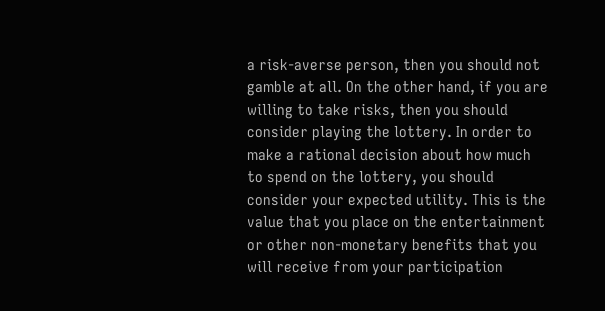a risk-averse person, then you should not gamble at all. On the other hand, if you are willing to take risks, then you should consider playing the lottery. In order to make a rational decision about how much to spend on the lottery, you should consider your expected utility. This is the value that you place on the entertainment or other non-monetary benefits that you will receive from your participation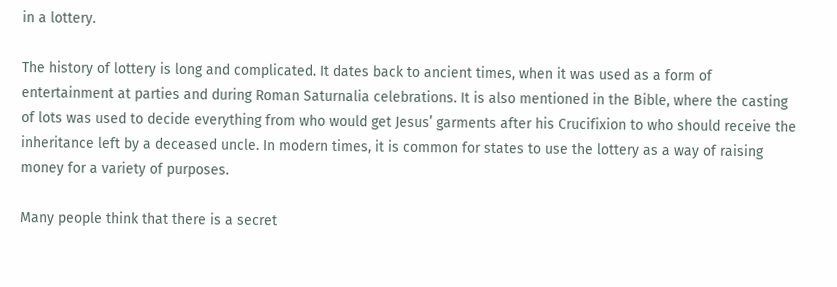in a lottery.

The history of lottery is long and complicated. It dates back to ancient times, when it was used as a form of entertainment at parties and during Roman Saturnalia celebrations. It is also mentioned in the Bible, where the casting of lots was used to decide everything from who would get Jesus’ garments after his Crucifixion to who should receive the inheritance left by a deceased uncle. In modern times, it is common for states to use the lottery as a way of raising money for a variety of purposes.

Many people think that there is a secret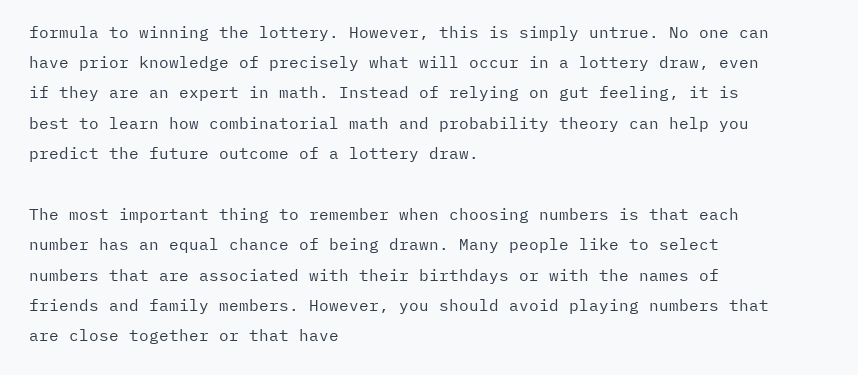formula to winning the lottery. However, this is simply untrue. No one can have prior knowledge of precisely what will occur in a lottery draw, even if they are an expert in math. Instead of relying on gut feeling, it is best to learn how combinatorial math and probability theory can help you predict the future outcome of a lottery draw.

The most important thing to remember when choosing numbers is that each number has an equal chance of being drawn. Many people like to select numbers that are associated with their birthdays or with the names of friends and family members. However, you should avoid playing numbers that are close together or that have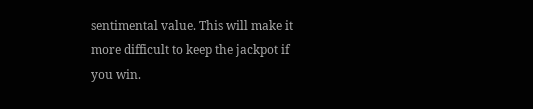sentimental value. This will make it more difficult to keep the jackpot if you win.